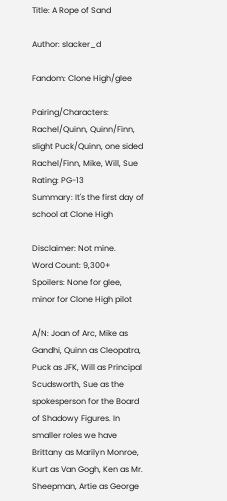Title: A Rope of Sand

Author: slacker_d

Fandom: Clone High/glee

Pairing/Characters: Rachel/Quinn, Quinn/Finn, slight Puck/Quinn, one sided Rachel/Finn, Mike, Will, Sue
Rating: PG-13
Summary: It's the first day of school at Clone High

Disclaimer: Not mine.
Word Count: 9,300+
Spoilers: None for glee, minor for Clone High pilot

A/N: Joan of Arc, Mike as Gandhi, Quinn as Cleopatra, Puck as JFK, Will as Principal Scudsworth, Sue as the spokesperson for the Board of Shadowy Figures. In smaller roles we have Brittany as Marilyn Monroe, Kurt as Van Gogh, Ken as Mr. Sheepman, Artie as George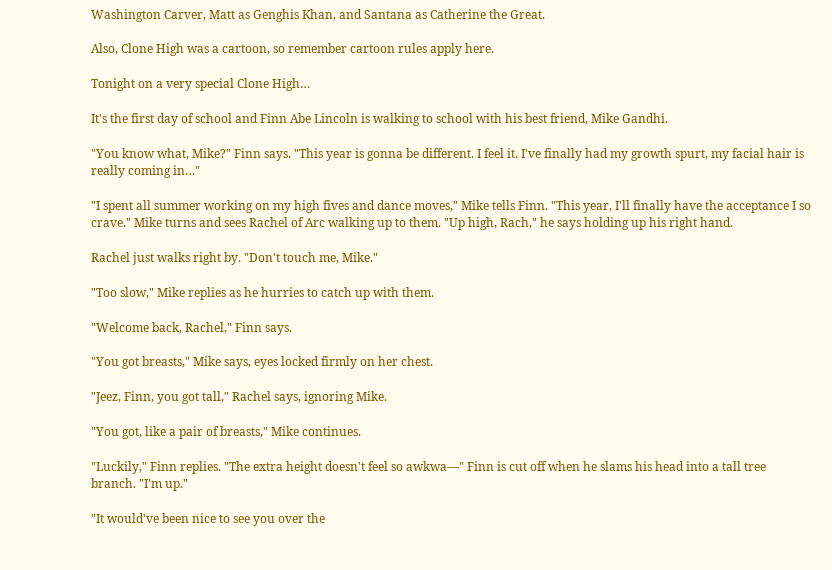Washington Carver, Matt as Genghis Khan, and Santana as Catherine the Great.

Also, Clone High was a cartoon, so remember cartoon rules apply here.

Tonight on a very special Clone High…

It's the first day of school and Finn Abe Lincoln is walking to school with his best friend, Mike Gandhi.

"You know what, Mike?" Finn says. "This year is gonna be different. I feel it. I've finally had my growth spurt, my facial hair is really coming in…"

"I spent all summer working on my high fives and dance moves," Mike tells Finn. "This year, I'll finally have the acceptance I so crave." Mike turns and sees Rachel of Arc walking up to them. "Up high, Rach," he says holding up his right hand.

Rachel just walks right by. "Don't touch me, Mike."

"Too slow," Mike replies as he hurries to catch up with them.

"Welcome back, Rachel," Finn says.

"You got breasts," Mike says, eyes locked firmly on her chest.

"Jeez, Finn, you got tall," Rachel says, ignoring Mike.

"You got, like a pair of breasts," Mike continues.

"Luckily," Finn replies. "The extra height doesn't feel so awkwa—" Finn is cut off when he slams his head into a tall tree branch. "I'm up."

"It would've been nice to see you over the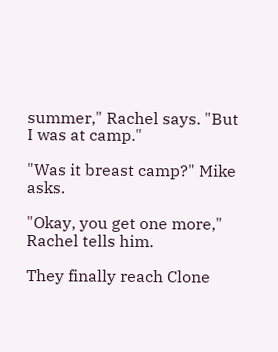summer," Rachel says. "But I was at camp."

"Was it breast camp?" Mike asks.

"Okay, you get one more," Rachel tells him.

They finally reach Clone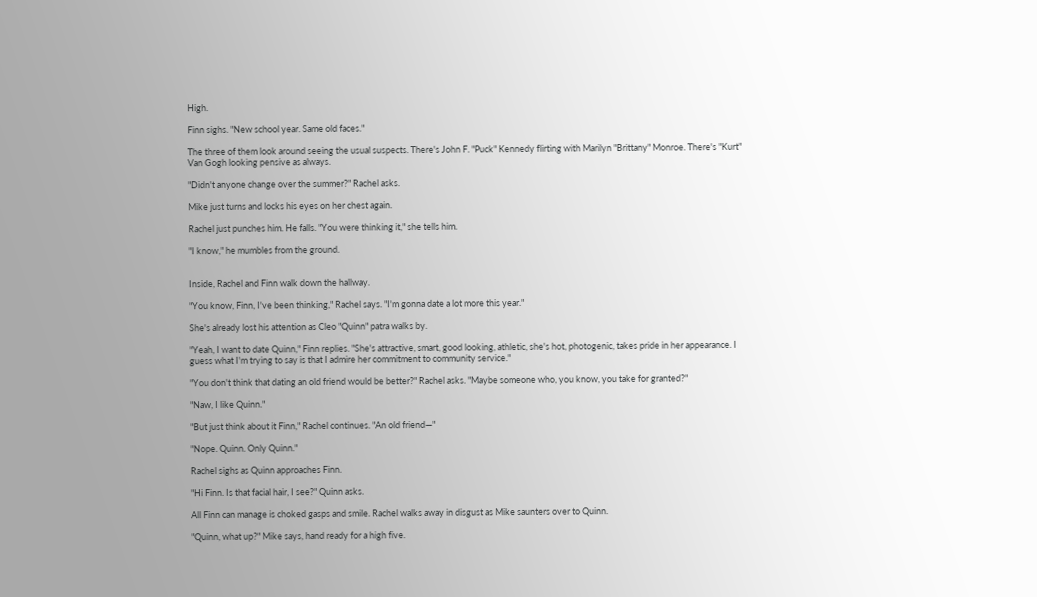High.

Finn sighs. "New school year. Same old faces."

The three of them look around seeing the usual suspects. There's John F. "Puck" Kennedy flirting with Marilyn "Brittany" Monroe. There's "Kurt" Van Gogh looking pensive as always.

"Didn't anyone change over the summer?" Rachel asks.

Mike just turns and locks his eyes on her chest again.

Rachel just punches him. He falls. "You were thinking it," she tells him.

"I know," he mumbles from the ground.


Inside, Rachel and Finn walk down the hallway.

"You know, Finn, I've been thinking," Rachel says. "I'm gonna date a lot more this year."

She's already lost his attention as Cleo "Quinn" patra walks by.

"Yeah, I want to date Quinn," Finn replies. "She's attractive, smart, good looking, athletic, she's hot, photogenic, takes pride in her appearance. I guess what I'm trying to say is that I admire her commitment to community service."

"You don't think that dating an old friend would be better?" Rachel asks. "Maybe someone who, you know, you take for granted?"

"Naw, I like Quinn."

"But just think about it Finn," Rachel continues. "An old friend—"

"Nope. Quinn. Only Quinn."

Rachel sighs as Quinn approaches Finn.

"Hi Finn. Is that facial hair, I see?" Quinn asks.

All Finn can manage is choked gasps and smile. Rachel walks away in disgust as Mike saunters over to Quinn.

"Quinn, what up?" Mike says, hand ready for a high five.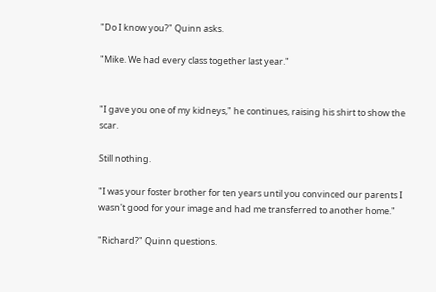"Do I know you?" Quinn asks.

"Mike. We had every class together last year."


"I gave you one of my kidneys," he continues, raising his shirt to show the scar.

Still nothing.

"I was your foster brother for ten years until you convinced our parents I wasn't good for your image and had me transferred to another home."

"Richard?" Quinn questions.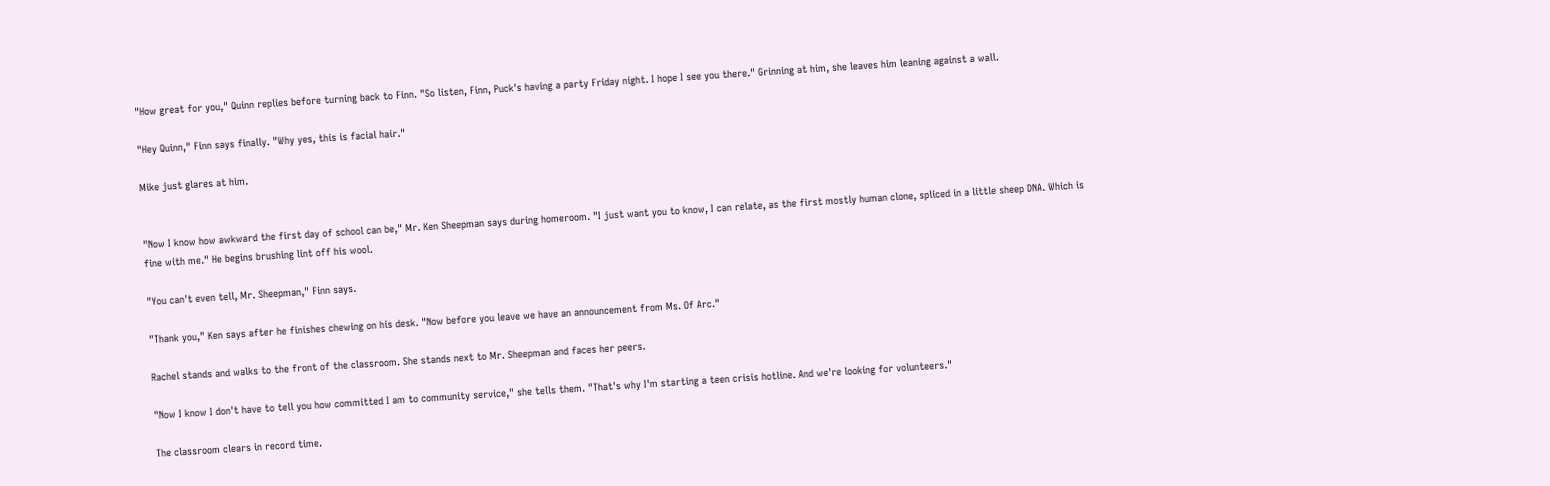"How great for you," Quinn replies before turning back to Finn. "So listen, Finn, Puck's having a party Friday night. I hope I see you there." Grinning at him, she leaves him leaning against a wall.

"Hey Quinn," Finn says finally. "Why yes, this is facial hair."

Mike just glares at him.


"Now I know how awkward the first day of school can be," Mr. Ken Sheepman says during homeroom. "I just want you to know, I can relate, as the first mostly human clone, spliced in a little sheep DNA. Which is fine with me." He begins brushing lint off his wool.

"You can't even tell, Mr. Sheepman," Finn says.

"Thank you," Ken says after he finishes chewing on his desk. "Now before you leave we have an announcement from Ms. Of Arc."

Rachel stands and walks to the front of the classroom. She stands next to Mr. Sheepman and faces her peers.

"Now I know I don't have to tell you how committed I am to community service," she tells them. "That's why I'm starting a teen crisis hotline. And we're looking for volunteers."

The classroom clears in record time.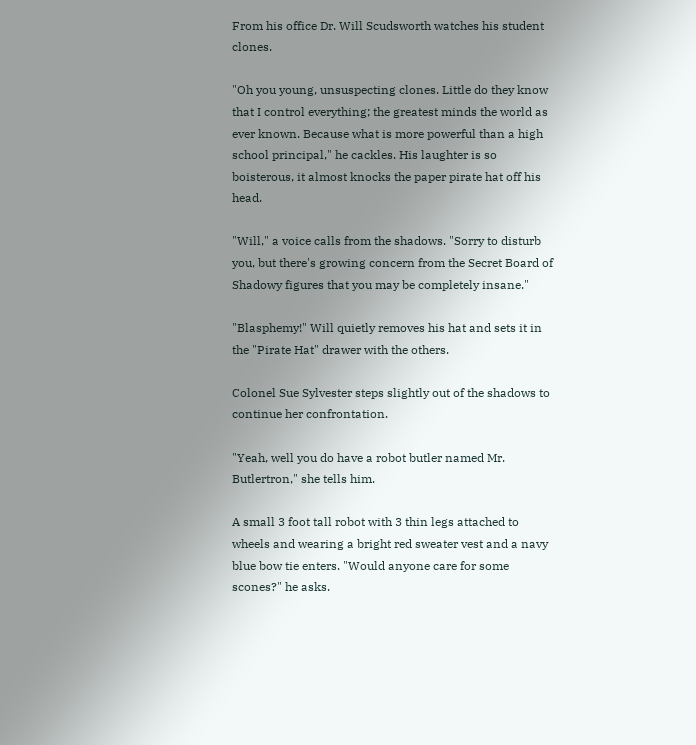From his office Dr. Will Scudsworth watches his student clones.

"Oh you young, unsuspecting clones. Little do they know that I control everything; the greatest minds the world as ever known. Because what is more powerful than a high school principal," he cackles. His laughter is so boisterous, it almost knocks the paper pirate hat off his head.

"Will," a voice calls from the shadows. "Sorry to disturb you, but there's growing concern from the Secret Board of Shadowy figures that you may be completely insane."

"Blasphemy!" Will quietly removes his hat and sets it in the "Pirate Hat" drawer with the others.

Colonel Sue Sylvester steps slightly out of the shadows to continue her confrontation.

"Yeah, well you do have a robot butler named Mr. Butlertron," she tells him.

A small 3 foot tall robot with 3 thin legs attached to wheels and wearing a bright red sweater vest and a navy blue bow tie enters. "Would anyone care for some scones?" he asks.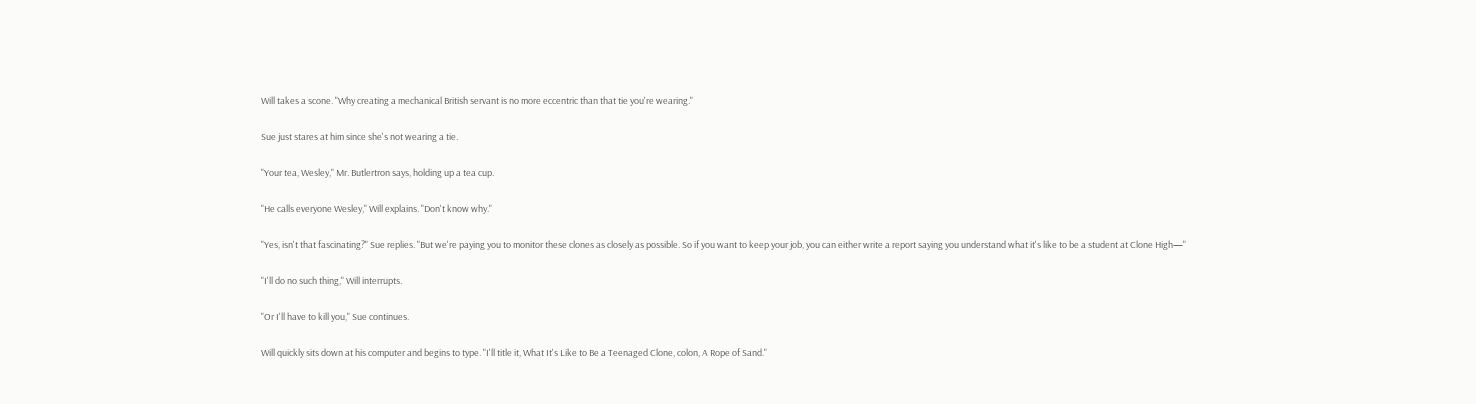Will takes a scone. "Why creating a mechanical British servant is no more eccentric than that tie you're wearing."

Sue just stares at him since she's not wearing a tie.

"Your tea, Wesley," Mr. Butlertron says, holding up a tea cup.

"He calls everyone Wesley," Will explains. "Don't know why."

"Yes, isn't that fascinating?" Sue replies. "But we're paying you to monitor these clones as closely as possible. So if you want to keep your job, you can either write a report saying you understand what it's like to be a student at Clone High—"

"I'll do no such thing," Will interrupts.

"Or I'll have to kill you," Sue continues.

Will quickly sits down at his computer and begins to type. "I'll title it, What It's Like to Be a Teenaged Clone, colon, A Rope of Sand."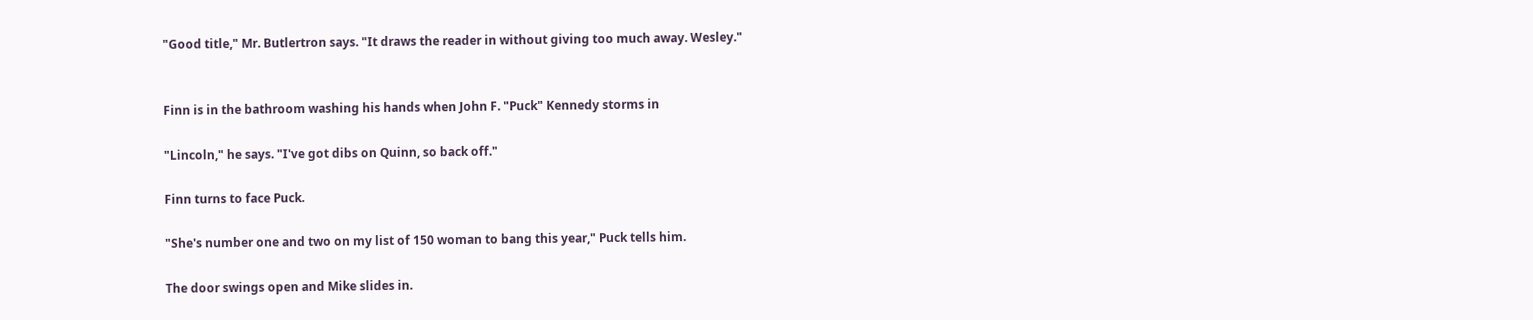"Good title," Mr. Butlertron says. "It draws the reader in without giving too much away. Wesley."


Finn is in the bathroom washing his hands when John F. "Puck" Kennedy storms in

"Lincoln," he says. "I've got dibs on Quinn, so back off."

Finn turns to face Puck.

"She's number one and two on my list of 150 woman to bang this year," Puck tells him.

The door swings open and Mike slides in.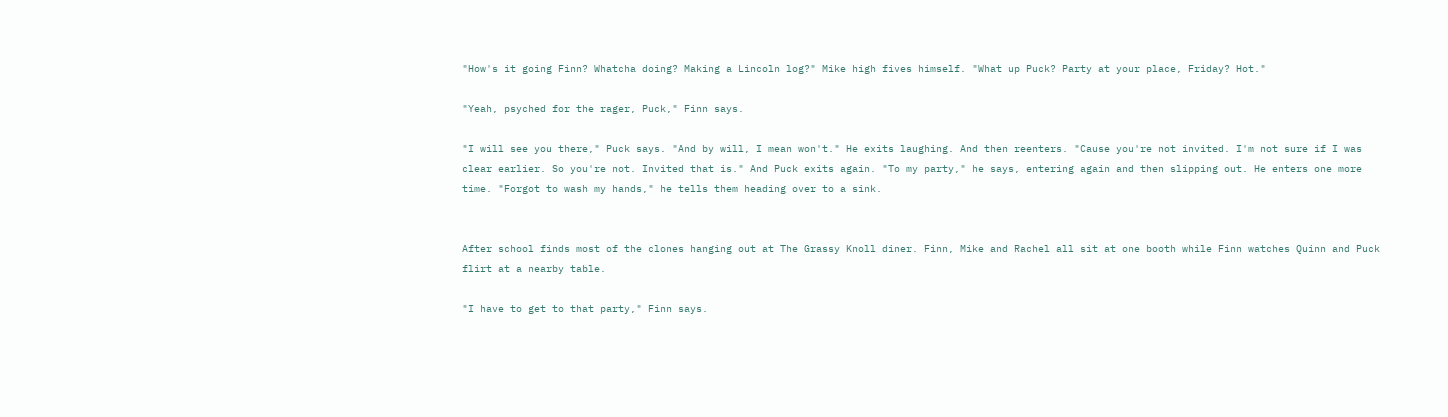"How's it going Finn? Whatcha doing? Making a Lincoln log?" Mike high fives himself. "What up Puck? Party at your place, Friday? Hot."

"Yeah, psyched for the rager, Puck," Finn says.

"I will see you there," Puck says. "And by will, I mean won't." He exits laughing. And then reenters. "Cause you're not invited. I'm not sure if I was clear earlier. So you're not. Invited that is." And Puck exits again. "To my party," he says, entering again and then slipping out. He enters one more time. "Forgot to wash my hands," he tells them heading over to a sink.


After school finds most of the clones hanging out at The Grassy Knoll diner. Finn, Mike and Rachel all sit at one booth while Finn watches Quinn and Puck flirt at a nearby table.

"I have to get to that party," Finn says.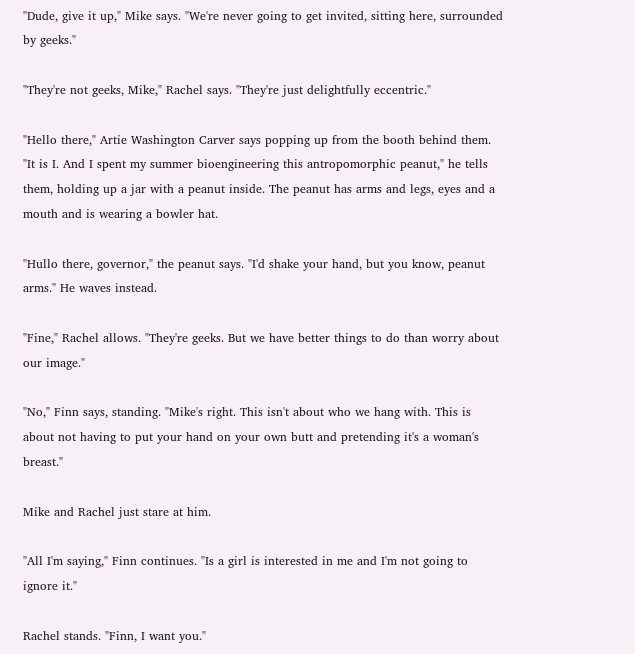"Dude, give it up," Mike says. "We're never going to get invited, sitting here, surrounded by geeks."

"They're not geeks, Mike," Rachel says. "They're just delightfully eccentric."

"Hello there," Artie Washington Carver says popping up from the booth behind them. "It is I. And I spent my summer bioengineering this antropomorphic peanut," he tells them, holding up a jar with a peanut inside. The peanut has arms and legs, eyes and a mouth and is wearing a bowler hat.

"Hullo there, governor," the peanut says. "I'd shake your hand, but you know, peanut arms." He waves instead.

"Fine," Rachel allows. "They're geeks. But we have better things to do than worry about our image."

"No," Finn says, standing. "Mike's right. This isn't about who we hang with. This is about not having to put your hand on your own butt and pretending it's a woman's breast."

Mike and Rachel just stare at him.

"All I'm saying," Finn continues. "Is a girl is interested in me and I'm not going to ignore it."

Rachel stands. "Finn, I want you."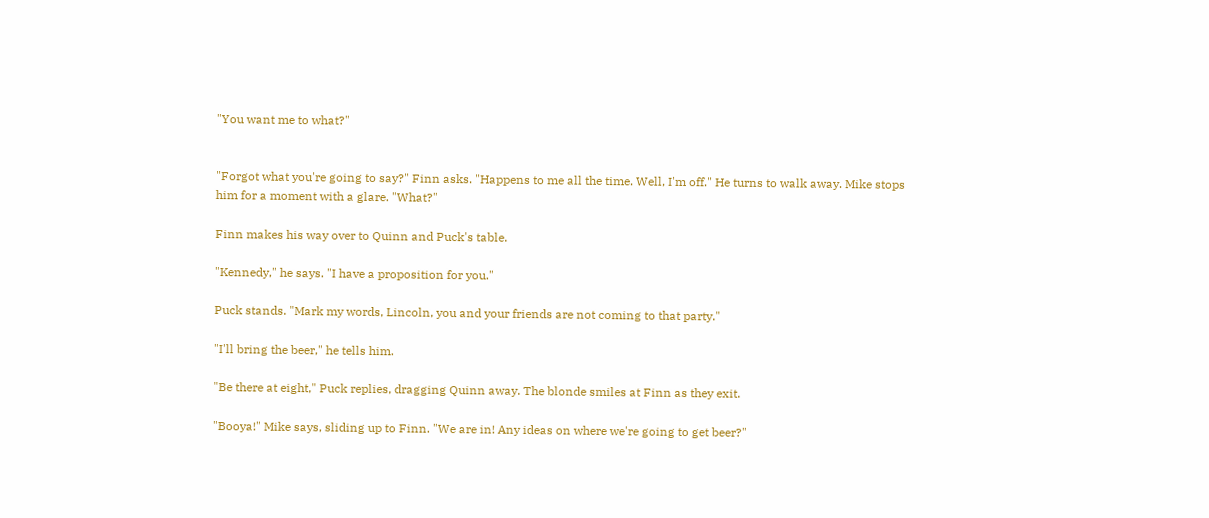"You want me to what?"


"Forgot what you're going to say?" Finn asks. "Happens to me all the time. Well, I'm off." He turns to walk away. Mike stops him for a moment with a glare. "What?"

Finn makes his way over to Quinn and Puck's table.

"Kennedy," he says. "I have a proposition for you."

Puck stands. "Mark my words, Lincoln, you and your friends are not coming to that party."

"I'll bring the beer," he tells him.

"Be there at eight," Puck replies, dragging Quinn away. The blonde smiles at Finn as they exit.

"Booya!" Mike says, sliding up to Finn. "We are in! Any ideas on where we're going to get beer?"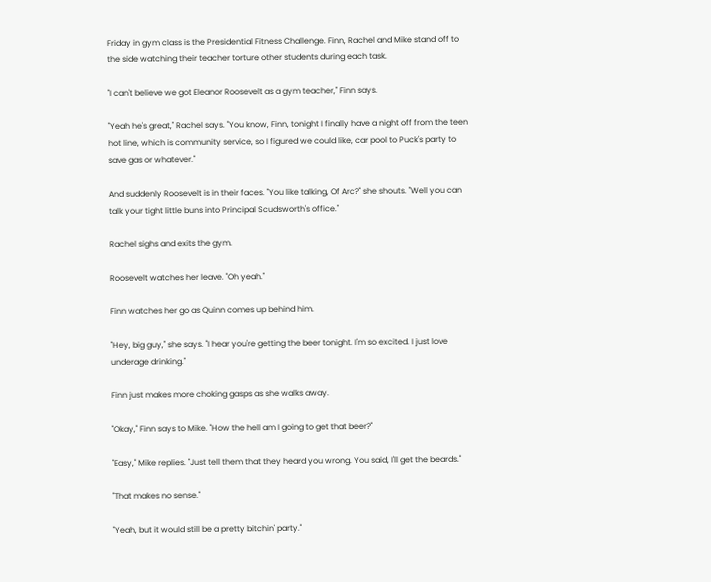Friday in gym class is the Presidential Fitness Challenge. Finn, Rachel and Mike stand off to the side watching their teacher torture other students during each task.

"I can't believe we got Eleanor Roosevelt as a gym teacher," Finn says.

"Yeah he's great," Rachel says. "You know, Finn, tonight I finally have a night off from the teen hot line, which is community service, so I figured we could like, car pool to Puck's party to save gas or whatever."

And suddenly Roosevelt is in their faces. "You like talking, Of Arc?" she shouts. "Well you can talk your tight little buns into Principal Scudsworth's office."

Rachel sighs and exits the gym.

Roosevelt watches her leave. "Oh yeah."

Finn watches her go as Quinn comes up behind him.

"Hey, big guy," she says. "I hear you're getting the beer tonight. I'm so excited. I just love underage drinking."

Finn just makes more choking gasps as she walks away.

"Okay," Finn says to Mike. "How the hell am I going to get that beer?"

"Easy," Mike replies. "Just tell them that they heard you wrong. You said, I'll get the beards."

"That makes no sense."

"Yeah, but it would still be a pretty bitchin' party."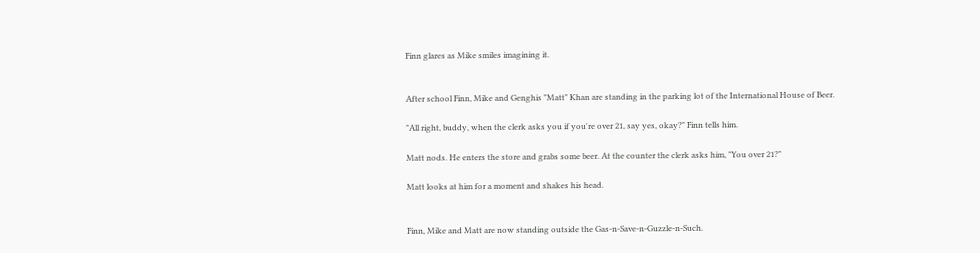Finn glares as Mike smiles imagining it.


After school Finn, Mike and Genghis "Matt" Khan are standing in the parking lot of the International House of Beer.

"All right, buddy, when the clerk asks you if you're over 21, say yes, okay?" Finn tells him.

Matt nods. He enters the store and grabs some beer. At the counter the clerk asks him, "You over 21?"

Matt looks at him for a moment and shakes his head.


Finn, Mike and Matt are now standing outside the Gas-n-Save-n-Guzzle-n-Such.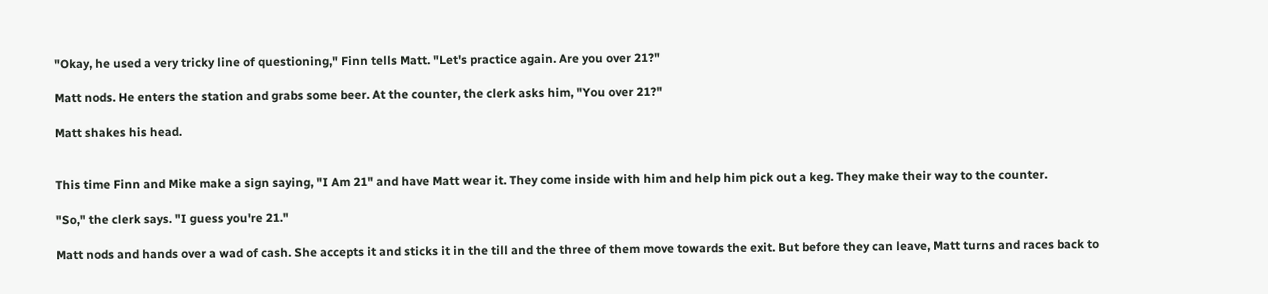"Okay, he used a very tricky line of questioning," Finn tells Matt. "Let's practice again. Are you over 21?"

Matt nods. He enters the station and grabs some beer. At the counter, the clerk asks him, "You over 21?"

Matt shakes his head.


This time Finn and Mike make a sign saying, "I Am 21" and have Matt wear it. They come inside with him and help him pick out a keg. They make their way to the counter.

"So," the clerk says. "I guess you're 21."

Matt nods and hands over a wad of cash. She accepts it and sticks it in the till and the three of them move towards the exit. But before they can leave, Matt turns and races back to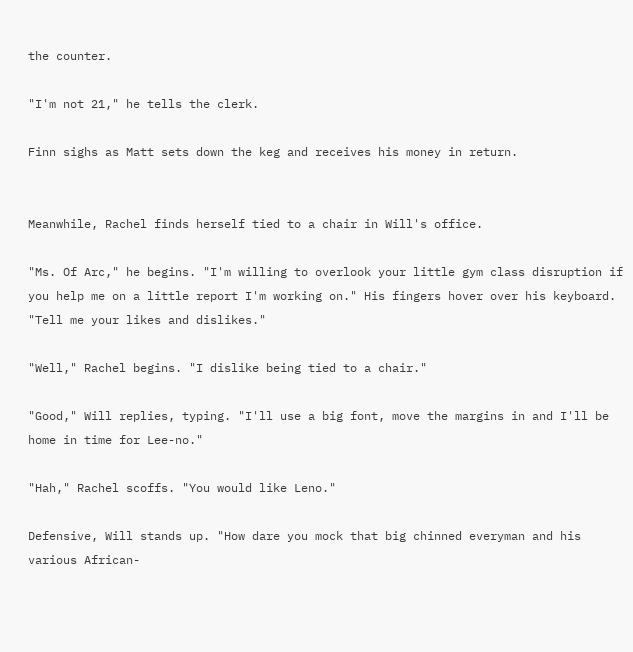the counter.

"I'm not 21," he tells the clerk.

Finn sighs as Matt sets down the keg and receives his money in return.


Meanwhile, Rachel finds herself tied to a chair in Will's office.

"Ms. Of Arc," he begins. "I'm willing to overlook your little gym class disruption if you help me on a little report I'm working on." His fingers hover over his keyboard. "Tell me your likes and dislikes."

"Well," Rachel begins. "I dislike being tied to a chair."

"Good," Will replies, typing. "I'll use a big font, move the margins in and I'll be home in time for Lee-no."

"Hah," Rachel scoffs. "You would like Leno."

Defensive, Will stands up. "How dare you mock that big chinned everyman and his various African-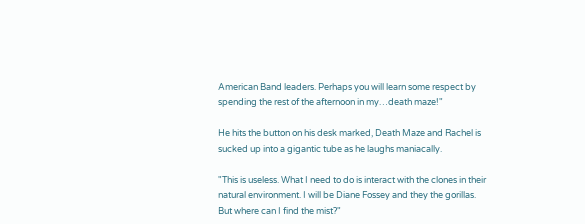American Band leaders. Perhaps you will learn some respect by spending the rest of the afternoon in my…death maze!"

He hits the button on his desk marked, Death Maze and Rachel is sucked up into a gigantic tube as he laughs maniacally.

"This is useless. What I need to do is interact with the clones in their natural environment. I will be Diane Fossey and they the gorillas. But where can I find the mist?"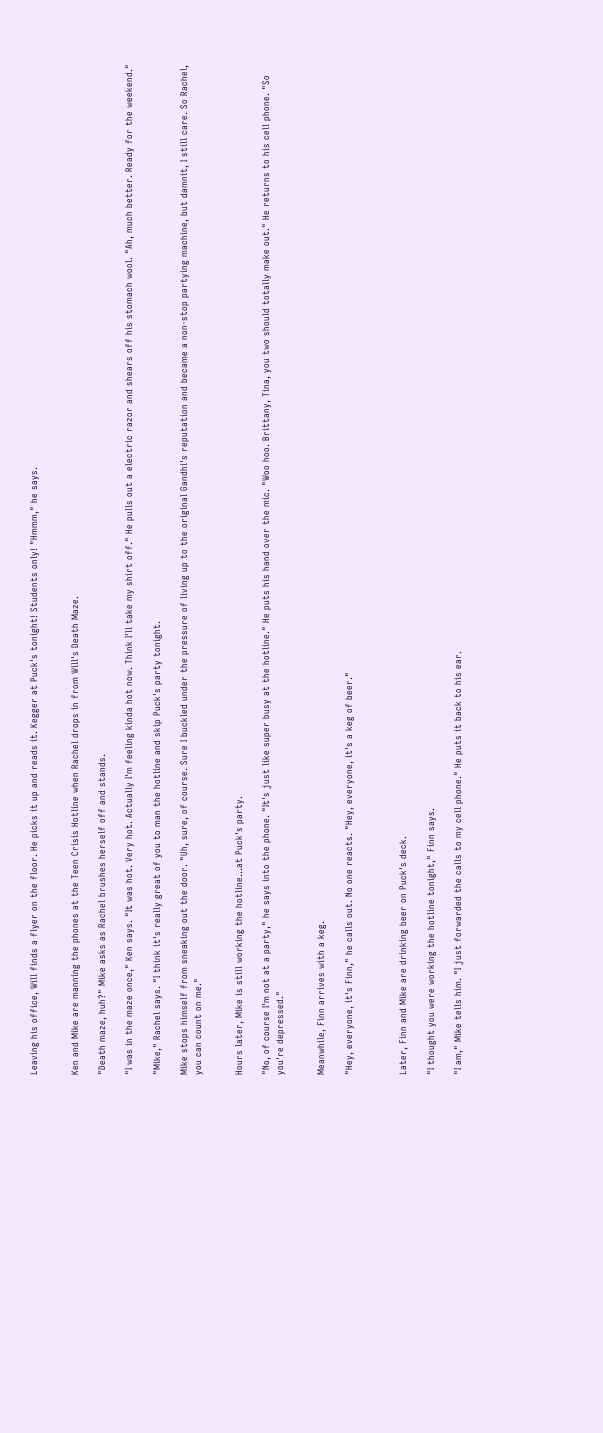Leaving his office, Will finds a flyer on the floor. He picks it up and reads it. Kegger at Puck's tonight! Students only! "Hmmm," he says.


Ken and Mike are manning the phones at the Teen Crisis Hotline when Rachel drops in from Will's Death Maze.

"Death maze, huh?" Mike asks as Rachel brushes herself off and stands.

"I was in the maze once," Ken says. "It was hot. Very hot. Actually I'm feeling kinda hot now. Think I'll take my shirt off." He pulls out a electric razor and shears off his stomach wool. "Ah, much better. Ready for the weekend."

"Mike," Rachel says. "I think it's really great of you to man the hotline and skip Puck's party tonight.

Mike stops himself from sneaking out the door. "Uh, sure, of course. Sure I buckled under the pressure of living up to the original Gandhi's reputation and became a non-stop partying machine, but damnit, I still care. So Rachel, you can count on me."


Hours later, Mike is still working the hotline…at Puck's party.

"No, of course I'm not at a party," he says into the phone. "It's just like super busy at the hotline." He puts his hand over the mic. "Woo hoo. Brittany, Tina, you two should totally make out." He returns to his cell phone. "So you're depressed."


Meanwhile, Finn arrives with a keg.

"Hey, everyone, it's Finn," he calls out. No one reacts. "Hey, everyone, it's a keg of beer."



Later, Finn and Mike are drinking beer on Puck's deck.

"I thought you were working the hotline tonight," Finn says.

"I am," Mike tells him. "I just forwarded the calls to my cell phone." He puts it back to his ear.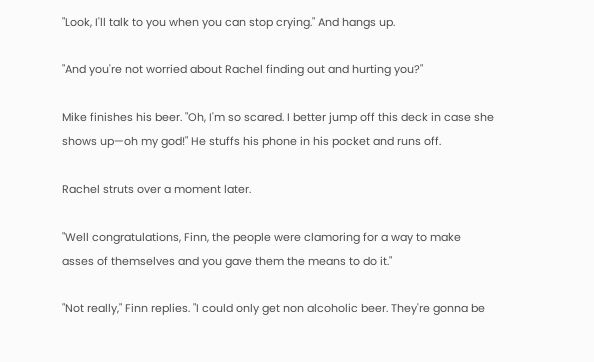"Look, I'll talk to you when you can stop crying." And hangs up.

"And you're not worried about Rachel finding out and hurting you?"

Mike finishes his beer. "Oh, I'm so scared. I better jump off this deck in case she shows up—oh my god!" He stuffs his phone in his pocket and runs off.

Rachel struts over a moment later.

"Well congratulations, Finn, the people were clamoring for a way to make asses of themselves and you gave them the means to do it."

"Not really," Finn replies. "I could only get non alcoholic beer. They're gonna be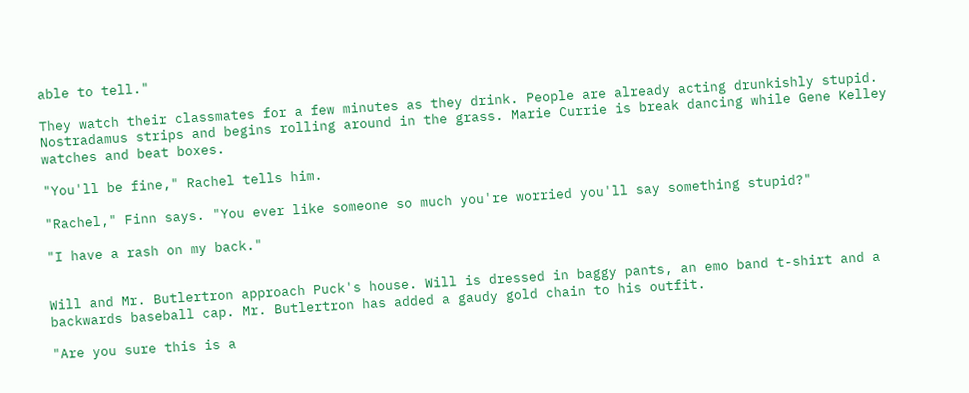able to tell."

They watch their classmates for a few minutes as they drink. People are already acting drunkishly stupid. Nostradamus strips and begins rolling around in the grass. Marie Currie is break dancing while Gene Kelley watches and beat boxes.

"You'll be fine," Rachel tells him.

"Rachel," Finn says. "You ever like someone so much you're worried you'll say something stupid?"

"I have a rash on my back."


Will and Mr. Butlertron approach Puck's house. Will is dressed in baggy pants, an emo band t-shirt and a backwards baseball cap. Mr. Butlertron has added a gaudy gold chain to his outfit.

"Are you sure this is a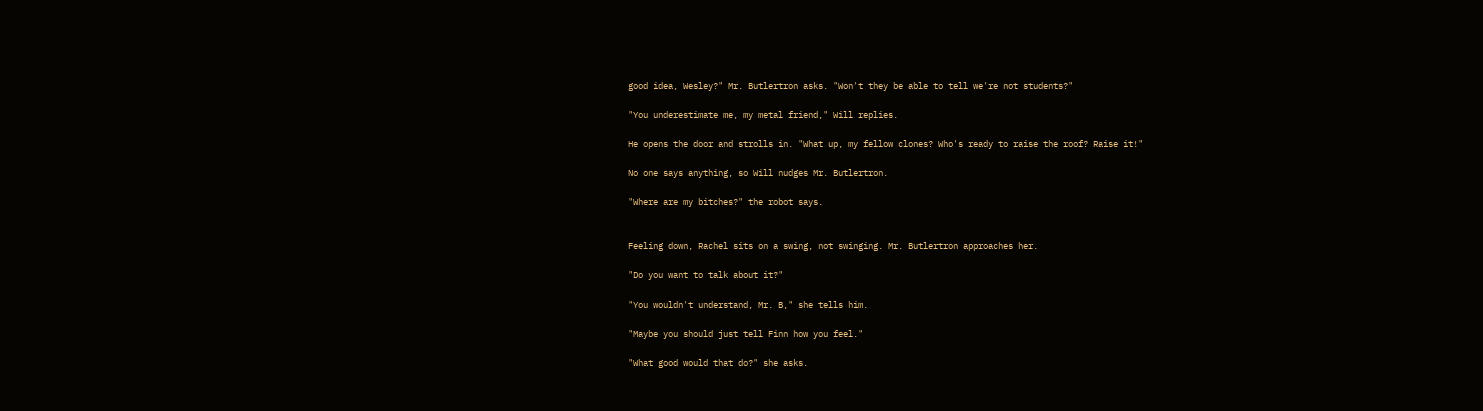good idea, Wesley?" Mr. Butlertron asks. "Won't they be able to tell we're not students?"

"You underestimate me, my metal friend," Will replies.

He opens the door and strolls in. "What up, my fellow clones? Who's ready to raise the roof? Raise it!"

No one says anything, so Will nudges Mr. Butlertron.

"Where are my bitches?" the robot says.


Feeling down, Rachel sits on a swing, not swinging. Mr. Butlertron approaches her.

"Do you want to talk about it?"

"You wouldn't understand, Mr. B," she tells him.

"Maybe you should just tell Finn how you feel."

"What good would that do?" she asks.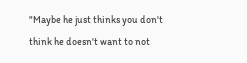"Maybe he just thinks you don't think he doesn't want to not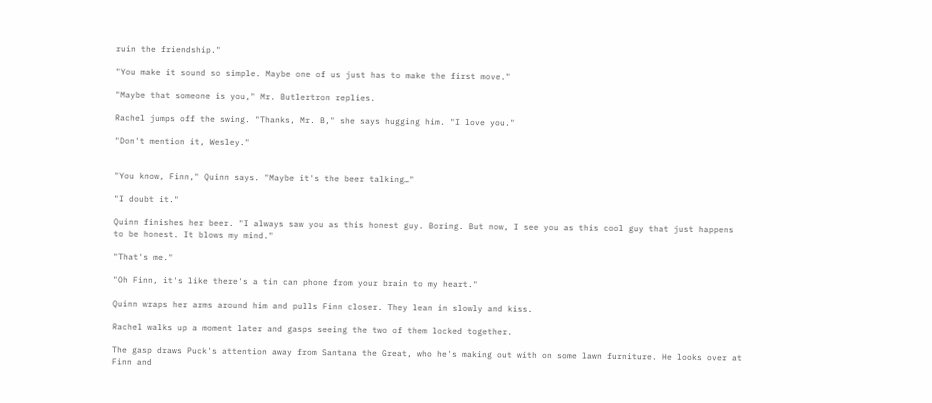ruin the friendship."

"You make it sound so simple. Maybe one of us just has to make the first move."

"Maybe that someone is you," Mr. Butlertron replies.

Rachel jumps off the swing. "Thanks, Mr. B," she says hugging him. "I love you."

"Don't mention it, Wesley."


"You know, Finn," Quinn says. "Maybe it's the beer talking…"

"I doubt it."

Quinn finishes her beer. "I always saw you as this honest guy. Boring. But now, I see you as this cool guy that just happens to be honest. It blows my mind."

"That's me."

"Oh Finn, it's like there's a tin can phone from your brain to my heart."

Quinn wraps her arms around him and pulls Finn closer. They lean in slowly and kiss.

Rachel walks up a moment later and gasps seeing the two of them locked together.

The gasp draws Puck's attention away from Santana the Great, who he's making out with on some lawn furniture. He looks over at Finn and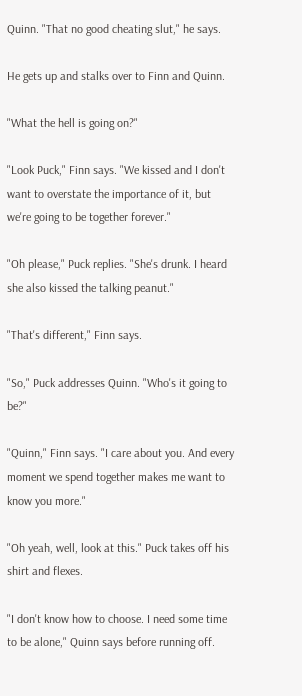Quinn. "That no good cheating slut," he says.

He gets up and stalks over to Finn and Quinn.

"What the hell is going on?"

"Look Puck," Finn says. "We kissed and I don't want to overstate the importance of it, but we're going to be together forever."

"Oh please," Puck replies. "She's drunk. I heard she also kissed the talking peanut."

"That's different," Finn says.

"So," Puck addresses Quinn. "Who's it going to be?"

"Quinn," Finn says. "I care about you. And every moment we spend together makes me want to know you more."

"Oh yeah, well, look at this." Puck takes off his shirt and flexes.

"I don't know how to choose. I need some time to be alone," Quinn says before running off.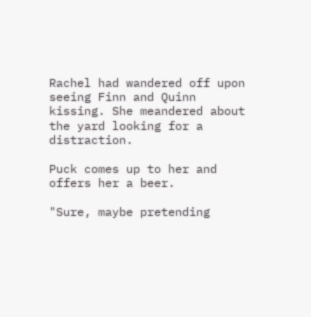Rachel had wandered off upon seeing Finn and Quinn kissing. She meandered about the yard looking for a distraction.

Puck comes up to her and offers her a beer.

"Sure, maybe pretending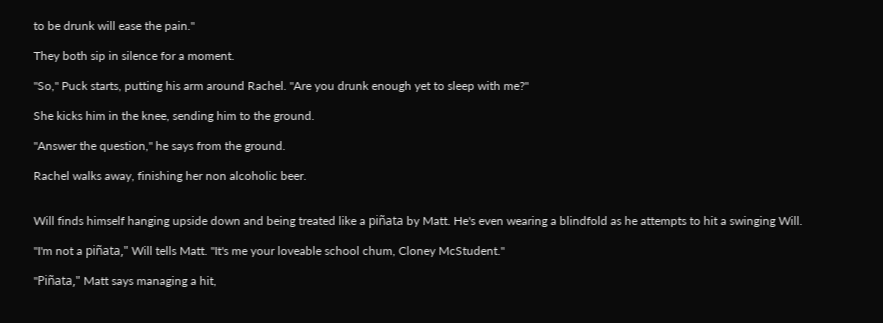to be drunk will ease the pain."

They both sip in silence for a moment.

"So," Puck starts, putting his arm around Rachel. "Are you drunk enough yet to sleep with me?"

She kicks him in the knee, sending him to the ground.

"Answer the question," he says from the ground.

Rachel walks away, finishing her non alcoholic beer.


Will finds himself hanging upside down and being treated like a piñata by Matt. He's even wearing a blindfold as he attempts to hit a swinging Will.

"I'm not a piñata," Will tells Matt. "It's me your loveable school chum, Cloney McStudent."

"Piñata," Matt says managing a hit,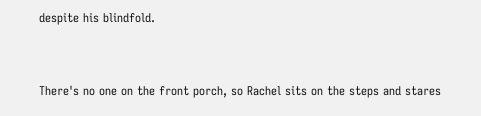despite his blindfold.


There's no one on the front porch, so Rachel sits on the steps and stares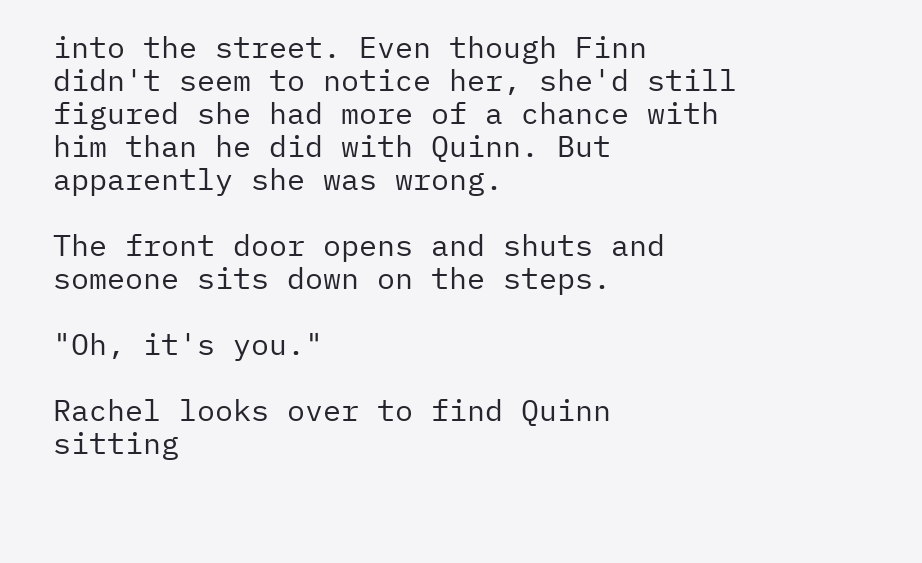into the street. Even though Finn didn't seem to notice her, she'd still figured she had more of a chance with him than he did with Quinn. But apparently she was wrong.

The front door opens and shuts and someone sits down on the steps.

"Oh, it's you."

Rachel looks over to find Quinn sitting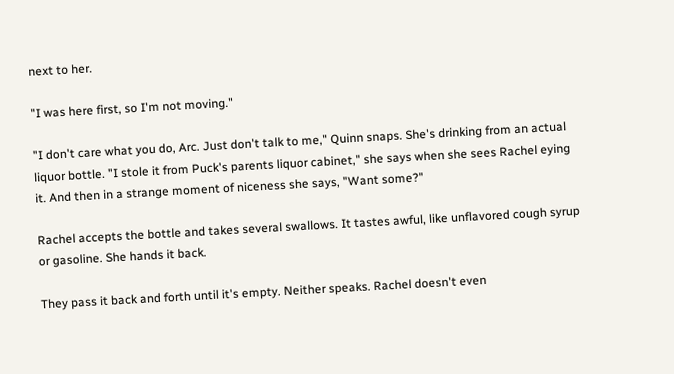next to her.

"I was here first, so I'm not moving."

"I don't care what you do, Arc. Just don't talk to me," Quinn snaps. She's drinking from an actual liquor bottle. "I stole it from Puck's parents liquor cabinet," she says when she sees Rachel eying it. And then in a strange moment of niceness she says, "Want some?"

Rachel accepts the bottle and takes several swallows. It tastes awful, like unflavored cough syrup or gasoline. She hands it back.

They pass it back and forth until it's empty. Neither speaks. Rachel doesn't even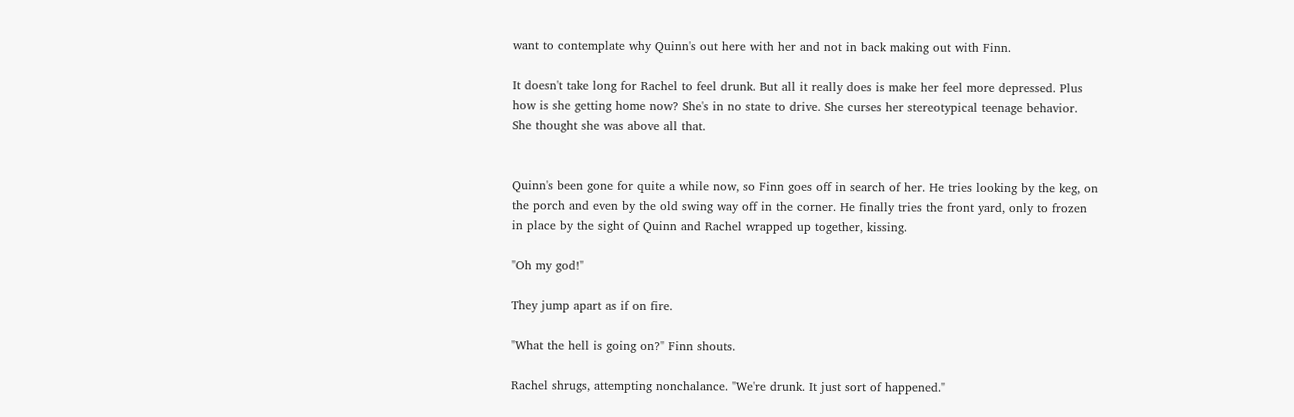want to contemplate why Quinn's out here with her and not in back making out with Finn.

It doesn't take long for Rachel to feel drunk. But all it really does is make her feel more depressed. Plus how is she getting home now? She's in no state to drive. She curses her stereotypical teenage behavior. She thought she was above all that.


Quinn's been gone for quite a while now, so Finn goes off in search of her. He tries looking by the keg, on the porch and even by the old swing way off in the corner. He finally tries the front yard, only to frozen in place by the sight of Quinn and Rachel wrapped up together, kissing.

"Oh my god!"

They jump apart as if on fire.

"What the hell is going on?" Finn shouts.

Rachel shrugs, attempting nonchalance. "We're drunk. It just sort of happened."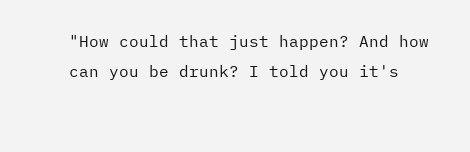"How could that just happen? And how can you be drunk? I told you it's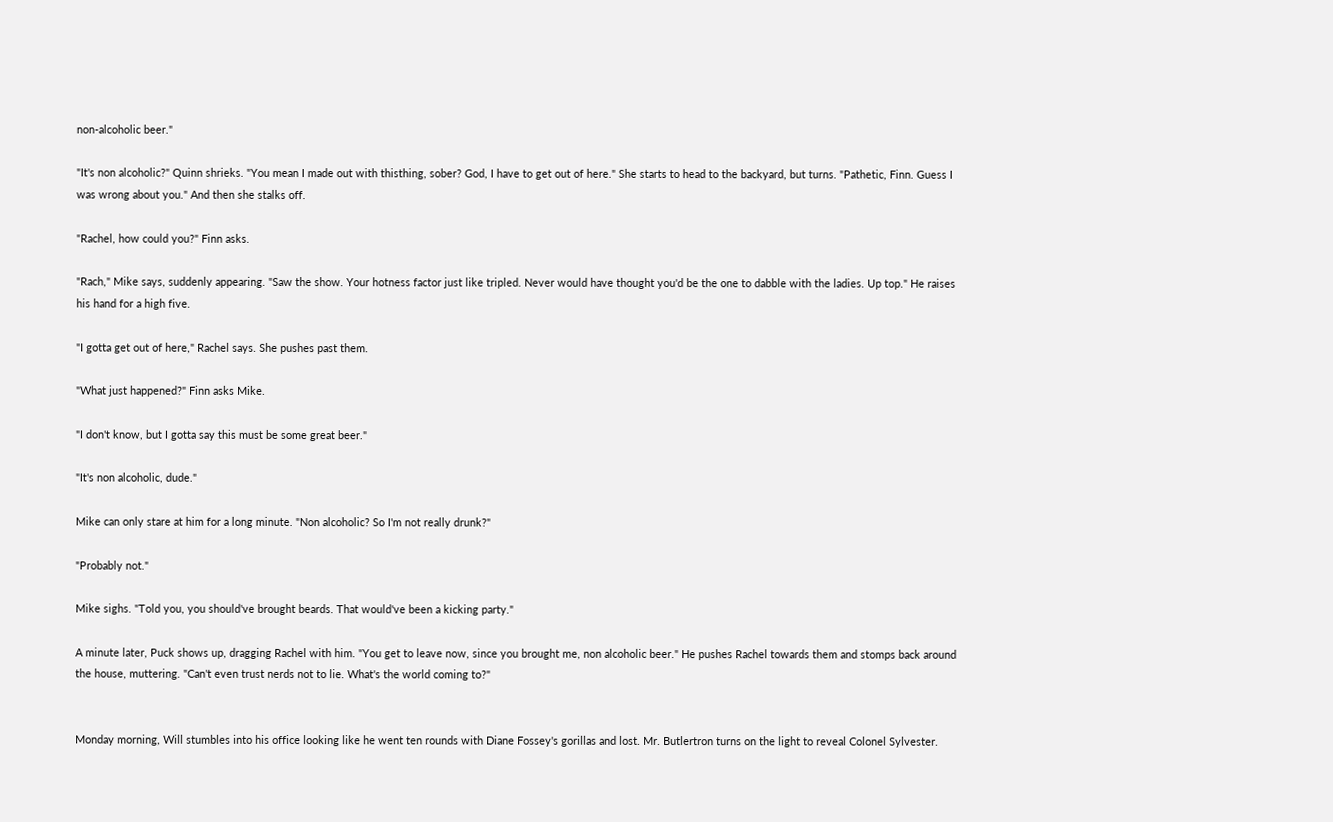non-alcoholic beer."

"It's non alcoholic?" Quinn shrieks. "You mean I made out with thisthing, sober? God, I have to get out of here." She starts to head to the backyard, but turns. "Pathetic, Finn. Guess I was wrong about you." And then she stalks off.

"Rachel, how could you?" Finn asks.

"Rach," Mike says, suddenly appearing. "Saw the show. Your hotness factor just like tripled. Never would have thought you'd be the one to dabble with the ladies. Up top." He raises his hand for a high five.

"I gotta get out of here," Rachel says. She pushes past them.

"What just happened?" Finn asks Mike.

"I don't know, but I gotta say this must be some great beer."

"It's non alcoholic, dude."

Mike can only stare at him for a long minute. "Non alcoholic? So I'm not really drunk?"

"Probably not."

Mike sighs. "Told you, you should've brought beards. That would've been a kicking party."

A minute later, Puck shows up, dragging Rachel with him. "You get to leave now, since you brought me, non alcoholic beer." He pushes Rachel towards them and stomps back around the house, muttering. "Can't even trust nerds not to lie. What's the world coming to?"


Monday morning, Will stumbles into his office looking like he went ten rounds with Diane Fossey's gorillas and lost. Mr. Butlertron turns on the light to reveal Colonel Sylvester.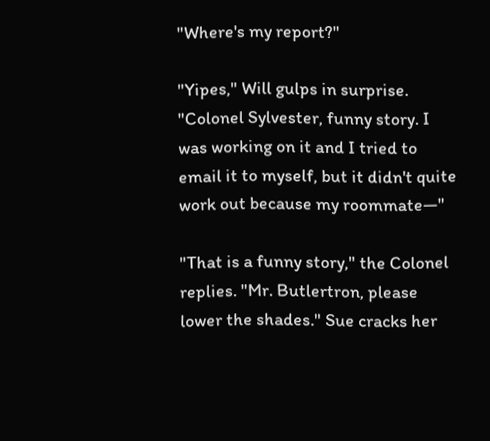"Where's my report?"

"Yipes," Will gulps in surprise. "Colonel Sylvester, funny story. I was working on it and I tried to email it to myself, but it didn't quite work out because my roommate—"

"That is a funny story," the Colonel replies. "Mr. Butlertron, please lower the shades." Sue cracks her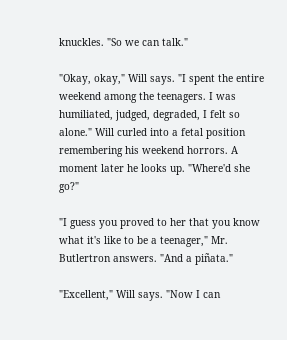knuckles. "So we can talk."

"Okay, okay," Will says. "I spent the entire weekend among the teenagers. I was humiliated, judged, degraded, I felt so alone." Will curled into a fetal position remembering his weekend horrors. A moment later he looks up. "Where'd she go?"

"I guess you proved to her that you know what it's like to be a teenager," Mr. Butlertron answers. "And a piñata."

"Excellent," Will says. "Now I can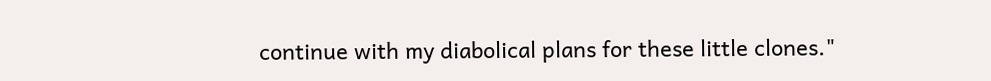continue with my diabolical plans for these little clones."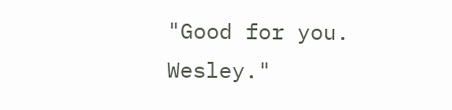"Good for you. Wesley."